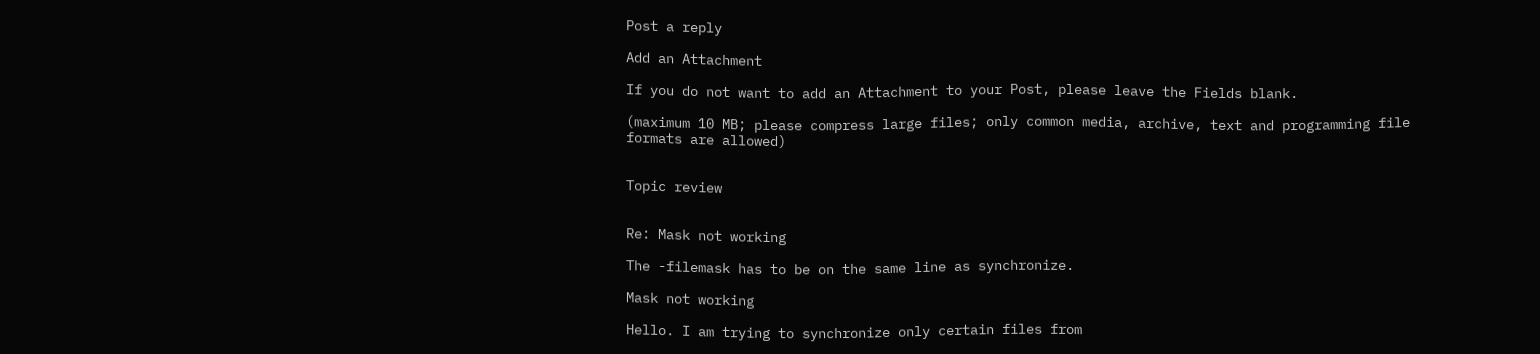Post a reply

Add an Attachment

If you do not want to add an Attachment to your Post, please leave the Fields blank.

(maximum 10 MB; please compress large files; only common media, archive, text and programming file formats are allowed)


Topic review


Re: Mask not working

The -filemask has to be on the same line as synchronize.

Mask not working

Hello. I am trying to synchronize only certain files from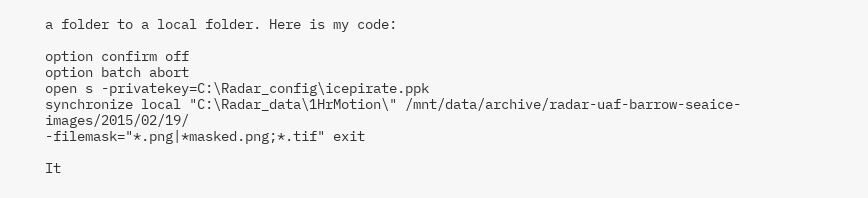a folder to a local folder. Here is my code:

option confirm off
option batch abort
open s -privatekey=C:\Radar_config\icepirate.ppk
synchronize local "C:\Radar_data\1HrMotion\" /mnt/data/archive/radar-uaf-barrow-seaice-images/2015/02/19/
-filemask="*.png|*masked.png;*.tif" exit

It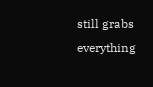still grabs everything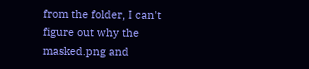from the folder, I can't figure out why the masked.png and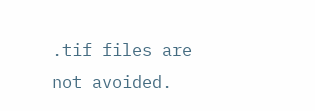.tif files are not avoided.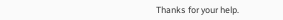Thanks for your help.